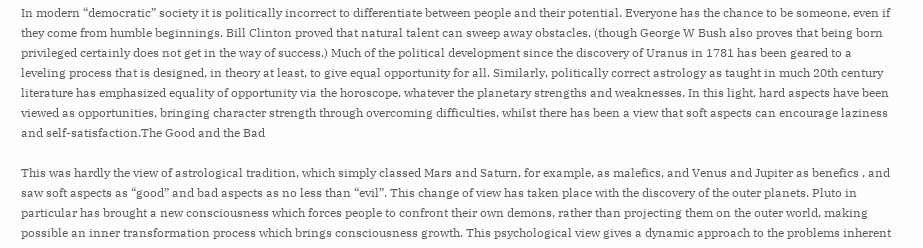In modern “democratic” society it is politically incorrect to differentiate between people and their potential. Everyone has the chance to be someone, even if they come from humble beginnings. Bill Clinton proved that natural talent can sweep away obstacles, (though George W Bush also proves that being born privileged certainly does not get in the way of success.) Much of the political development since the discovery of Uranus in 1781 has been geared to a leveling process that is designed, in theory at least, to give equal opportunity for all. Similarly, politically correct astrology as taught in much 20th century literature has emphasized equality of opportunity via the horoscope, whatever the planetary strengths and weaknesses. In this light, hard aspects have been viewed as opportunities, bringing character strength through overcoming difficulties, whilst there has been a view that soft aspects can encourage laziness and self-satisfaction.The Good and the Bad

This was hardly the view of astrological tradition, which simply classed Mars and Saturn, for example, as malefics, and Venus and Jupiter as benefics , and saw soft aspects as “good” and bad aspects as no less than “evil”. This change of view has taken place with the discovery of the outer planets. Pluto in particular has brought a new consciousness which forces people to confront their own demons, rather than projecting them on the outer world, making possible an inner transformation process which brings consciousness growth. This psychological view gives a dynamic approach to the problems inherent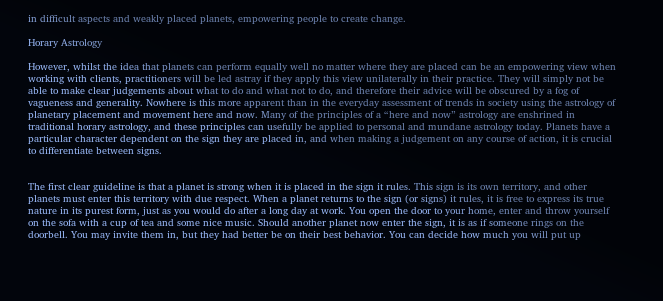in difficult aspects and weakly placed planets, empowering people to create change.

Horary Astrology

However, whilst the idea that planets can perform equally well no matter where they are placed can be an empowering view when working with clients, practitioners will be led astray if they apply this view unilaterally in their practice. They will simply not be able to make clear judgements about what to do and what not to do, and therefore their advice will be obscured by a fog of vagueness and generality. Nowhere is this more apparent than in the everyday assessment of trends in society using the astrology of planetary placement and movement here and now. Many of the principles of a “here and now” astrology are enshrined in traditional horary astrology, and these principles can usefully be applied to personal and mundane astrology today. Planets have a particular character dependent on the sign they are placed in, and when making a judgement on any course of action, it is crucial to differentiate between signs.


The first clear guideline is that a planet is strong when it is placed in the sign it rules. This sign is its own territory, and other planets must enter this territory with due respect. When a planet returns to the sign (or signs) it rules, it is free to express its true nature in its purest form, just as you would do after a long day at work. You open the door to your home, enter and throw yourself on the sofa with a cup of tea and some nice music. Should another planet now enter the sign, it is as if someone rings on the doorbell. You may invite them in, but they had better be on their best behavior. You can decide how much you will put up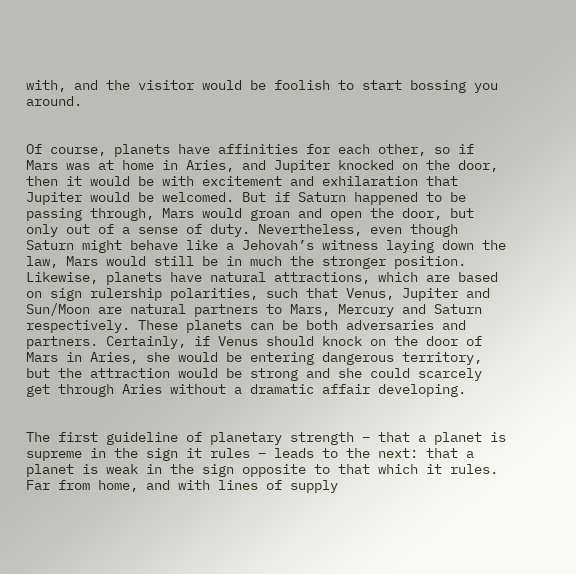with, and the visitor would be foolish to start bossing you around.


Of course, planets have affinities for each other, so if Mars was at home in Aries, and Jupiter knocked on the door, then it would be with excitement and exhilaration that Jupiter would be welcomed. But if Saturn happened to be passing through, Mars would groan and open the door, but only out of a sense of duty. Nevertheless, even though Saturn might behave like a Jehovah’s witness laying down the law, Mars would still be in much the stronger position. Likewise, planets have natural attractions, which are based on sign rulership polarities, such that Venus, Jupiter and Sun/Moon are natural partners to Mars, Mercury and Saturn respectively. These planets can be both adversaries and partners. Certainly, if Venus should knock on the door of Mars in Aries, she would be entering dangerous territory, but the attraction would be strong and she could scarcely get through Aries without a dramatic affair developing.


The first guideline of planetary strength – that a planet is supreme in the sign it rules – leads to the next: that a planet is weak in the sign opposite to that which it rules. Far from home, and with lines of supply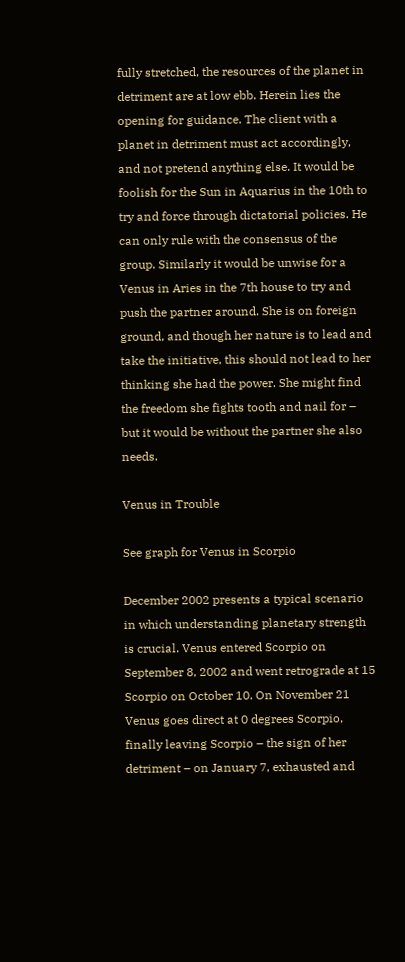fully stretched, the resources of the planet in detriment are at low ebb. Herein lies the opening for guidance. The client with a planet in detriment must act accordingly, and not pretend anything else. It would be foolish for the Sun in Aquarius in the 10th to try and force through dictatorial policies. He can only rule with the consensus of the group. Similarly it would be unwise for a Venus in Aries in the 7th house to try and push the partner around. She is on foreign ground, and though her nature is to lead and take the initiative, this should not lead to her thinking she had the power. She might find the freedom she fights tooth and nail for – but it would be without the partner she also needs.

Venus in Trouble

See graph for Venus in Scorpio

December 2002 presents a typical scenario in which understanding planetary strength is crucial. Venus entered Scorpio on September 8, 2002 and went retrograde at 15 Scorpio on October 10. On November 21 Venus goes direct at 0 degrees Scorpio, finally leaving Scorpio – the sign of her detriment – on January 7, exhausted and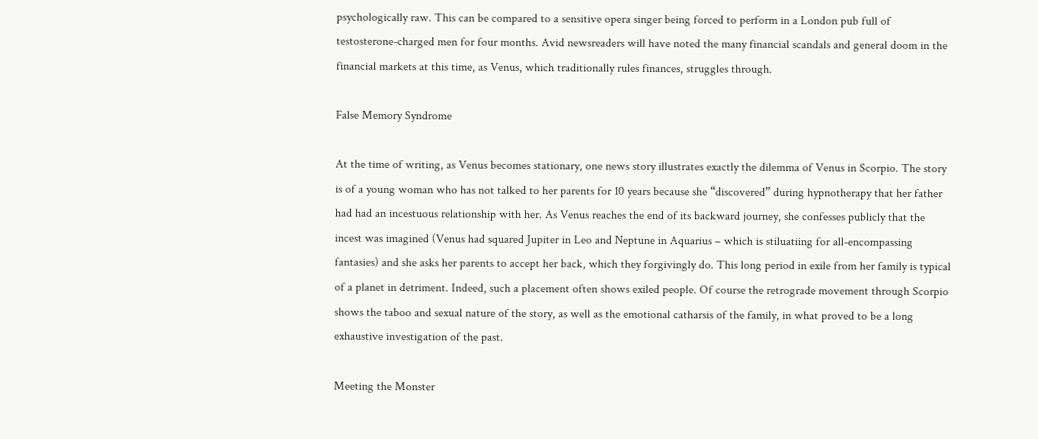psychologically raw. This can be compared to a sensitive opera singer being forced to perform in a London pub full of testosterone-charged men for four months. Avid newsreaders will have noted the many financial scandals and general doom in the financial markets at this time, as Venus, which traditionally rules finances, struggles through.

False Memory Syndrome

At the time of writing, as Venus becomes stationary, one news story illustrates exactly the dilemma of Venus in Scorpio. The story is of a young woman who has not talked to her parents for 10 years because she “discovered” during hypnotherapy that her father had had an incestuous relationship with her. As Venus reaches the end of its backward journey, she confesses publicly that the incest was imagined (Venus had squared Jupiter in Leo and Neptune in Aquarius – which is stiluatiing for all-encompassing fantasies) and she asks her parents to accept her back, which they forgivingly do. This long period in exile from her family is typical of a planet in detriment. Indeed, such a placement often shows exiled people. Of course the retrograde movement through Scorpio shows the taboo and sexual nature of the story, as well as the emotional catharsis of the family, in what proved to be a long exhaustive investigation of the past.

Meeting the Monster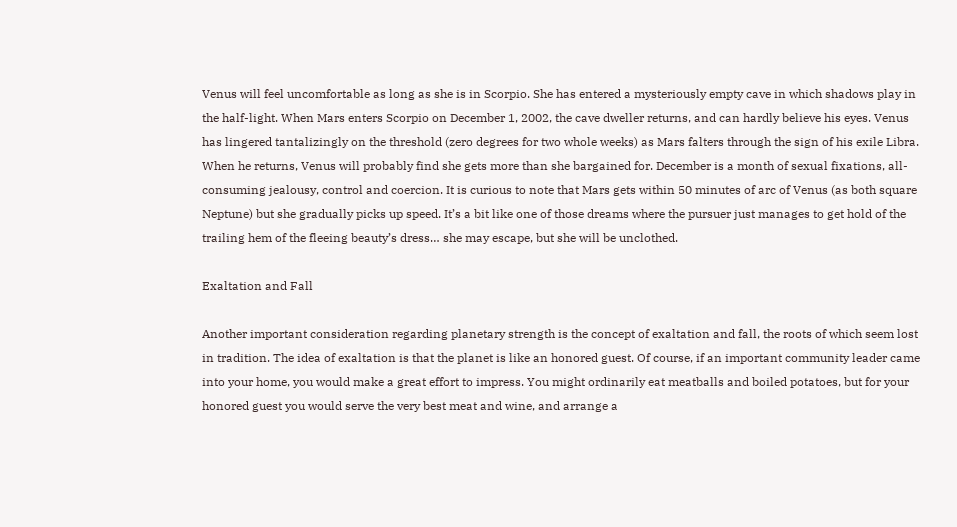Venus will feel uncomfortable as long as she is in Scorpio. She has entered a mysteriously empty cave in which shadows play in the half-light. When Mars enters Scorpio on December 1, 2002, the cave dweller returns, and can hardly believe his eyes. Venus has lingered tantalizingly on the threshold (zero degrees for two whole weeks) as Mars falters through the sign of his exile Libra. When he returns, Venus will probably find she gets more than she bargained for. December is a month of sexual fixations, all-consuming jealousy, control and coercion. It is curious to note that Mars gets within 50 minutes of arc of Venus (as both square Neptune) but she gradually picks up speed. It’s a bit like one of those dreams where the pursuer just manages to get hold of the trailing hem of the fleeing beauty’s dress… she may escape, but she will be unclothed.

Exaltation and Fall

Another important consideration regarding planetary strength is the concept of exaltation and fall, the roots of which seem lost in tradition. The idea of exaltation is that the planet is like an honored guest. Of course, if an important community leader came into your home, you would make a great effort to impress. You might ordinarily eat meatballs and boiled potatoes, but for your honored guest you would serve the very best meat and wine, and arrange a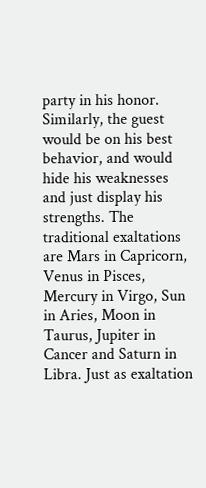party in his honor. Similarly, the guest would be on his best behavior, and would hide his weaknesses and just display his strengths. The traditional exaltations are Mars in Capricorn, Venus in Pisces, Mercury in Virgo, Sun in Aries, Moon in Taurus, Jupiter in Cancer and Saturn in Libra. Just as exaltation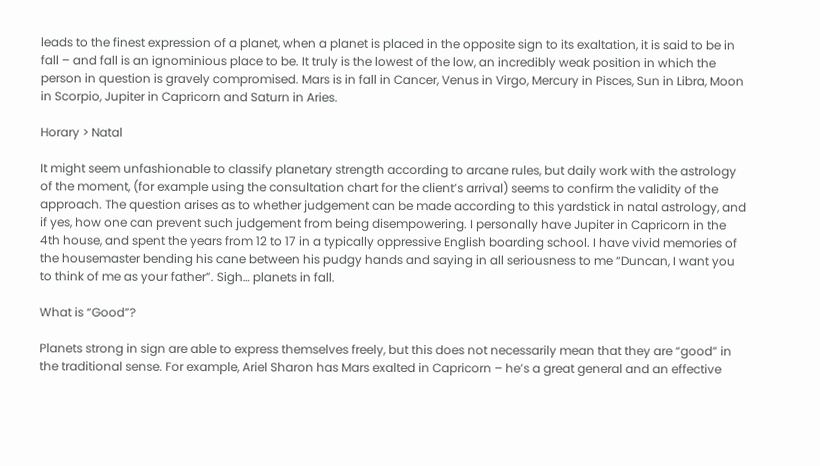leads to the finest expression of a planet, when a planet is placed in the opposite sign to its exaltation, it is said to be in fall – and fall is an ignominious place to be. It truly is the lowest of the low, an incredibly weak position in which the person in question is gravely compromised. Mars is in fall in Cancer, Venus in Virgo, Mercury in Pisces, Sun in Libra, Moon in Scorpio, Jupiter in Capricorn and Saturn in Aries.

Horary > Natal

It might seem unfashionable to classify planetary strength according to arcane rules, but daily work with the astrology of the moment, (for example using the consultation chart for the client’s arrival) seems to confirm the validity of the approach. The question arises as to whether judgement can be made according to this yardstick in natal astrology, and if yes, how one can prevent such judgement from being disempowering. I personally have Jupiter in Capricorn in the 4th house, and spent the years from 12 to 17 in a typically oppressive English boarding school. I have vivid memories of the housemaster bending his cane between his pudgy hands and saying in all seriousness to me “Duncan, I want you to think of me as your father”. Sigh… planets in fall.

What is “Good”?

Planets strong in sign are able to express themselves freely, but this does not necessarily mean that they are “good” in the traditional sense. For example, Ariel Sharon has Mars exalted in Capricorn – he’s a great general and an effective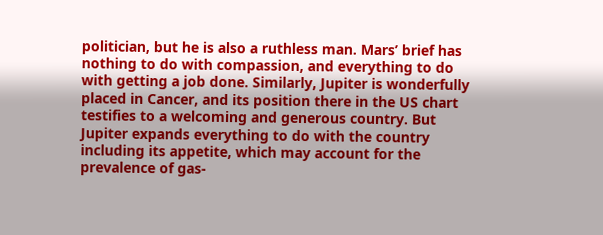politician, but he is also a ruthless man. Mars’ brief has nothing to do with compassion, and everything to do with getting a job done. Similarly, Jupiter is wonderfully placed in Cancer, and its position there in the US chart testifies to a welcoming and generous country. But Jupiter expands everything to do with the country including its appetite, which may account for the prevalence of gas-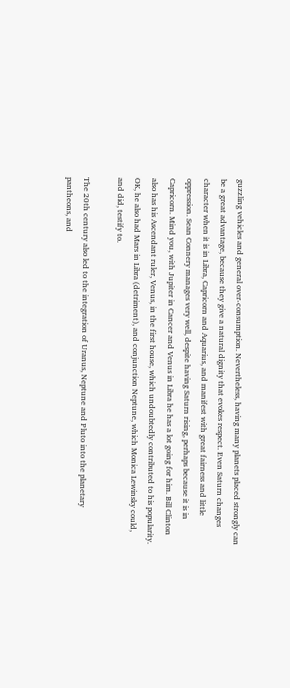guzzling vehicles and general over-consumption. Nevertheless, having many planets placed strongly can be a great advantage, because they give a natural dignity that evokes respect. Even Saturn changes character when it is in Libra, Capricorn and Aquarius, and manifest with great fairness and little oppression. Sean Connery manages very well, despite having Saturn rising, perhaps because it is in Capricorn. Mind you, with Jupiter in Cancer and Venus in Libra he has a lot going for him. Bill Clinton also has his Ascendant ruler, Venus, in the first house, which undoubtedly contributed to his popularity. OK, he also had Mars in Libra (detriment), and conjunction Neptune, which Monica Lewinsky could, and did, testify to.

The 20th century also led to the integration of Uranus, Neptune and Pluto into the planetary pantheons, and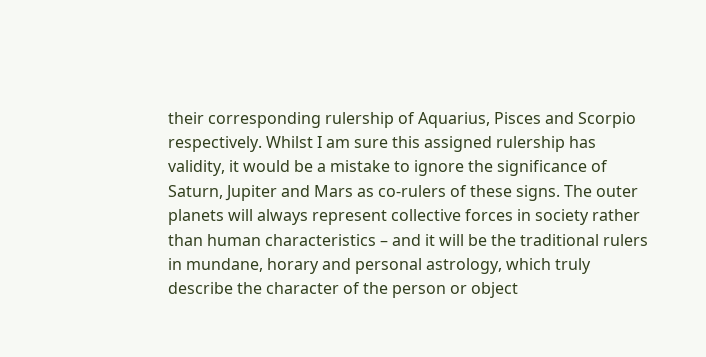their corresponding rulership of Aquarius, Pisces and Scorpio respectively. Whilst I am sure this assigned rulership has validity, it would be a mistake to ignore the significance of Saturn, Jupiter and Mars as co-rulers of these signs. The outer planets will always represent collective forces in society rather than human characteristics – and it will be the traditional rulers in mundane, horary and personal astrology, which truly describe the character of the person or object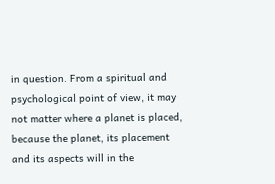in question. From a spiritual and psychological point of view, it may not matter where a planet is placed, because the planet, its placement and its aspects will in the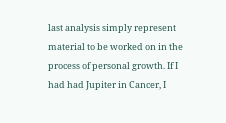last analysis simply represent material to be worked on in the process of personal growth. If I had had Jupiter in Cancer, I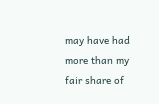may have had more than my fair share of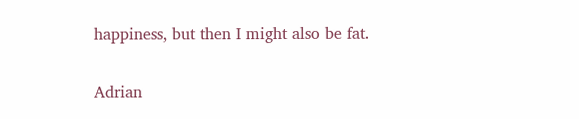happiness, but then I might also be fat.

Adrian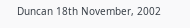Duncan 18th November, 2002